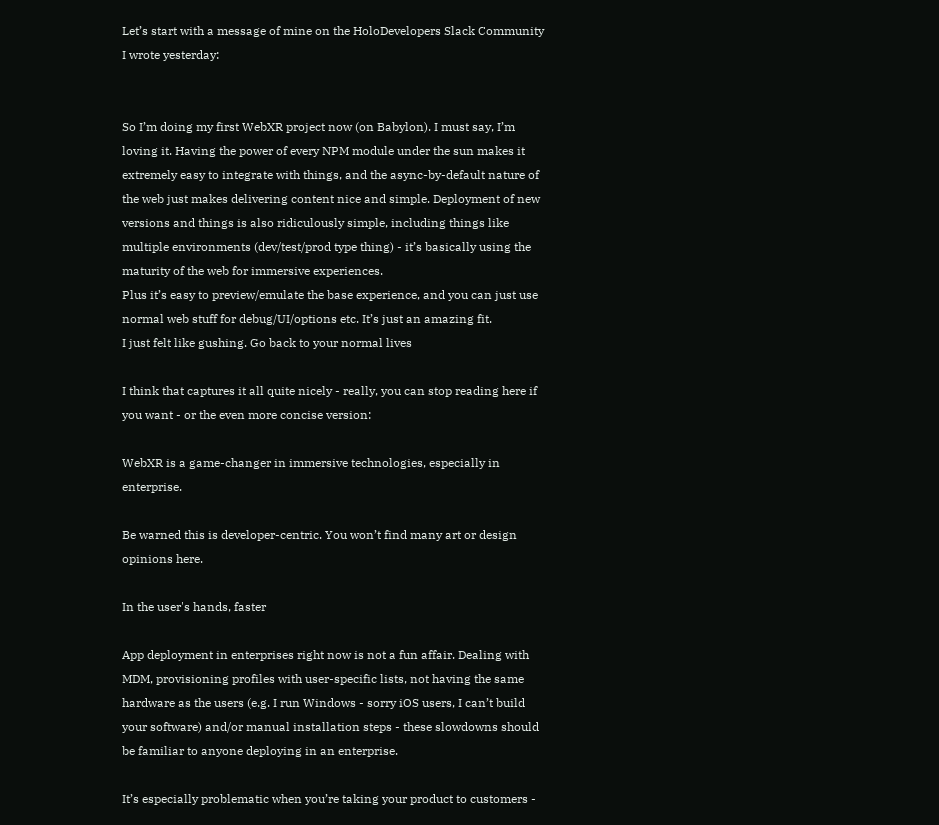Let’s start with a message of mine on the HoloDevelopers Slack Community I wrote yesterday:


So I’m doing my first WebXR project now (on Babylon). I must say, I’m loving it. Having the power of every NPM module under the sun makes it extremely easy to integrate with things, and the async-by-default nature of the web just makes delivering content nice and simple. Deployment of new versions and things is also ridiculously simple, including things like multiple environments (dev/test/prod type thing) - it’s basically using the maturity of the web for immersive experiences.
Plus it’s easy to preview/emulate the base experience, and you can just use normal web stuff for debug/UI/options etc. It’s just an amazing fit.
I just felt like gushing. Go back to your normal lives

I think that captures it all quite nicely - really, you can stop reading here if you want - or the even more concise version:

WebXR is a game-changer in immersive technologies, especially in enterprise.

Be warned this is developer-centric. You won’t find many art or design opinions here.

In the user's hands, faster

App deployment in enterprises right now is not a fun affair. Dealing with MDM, provisioning profiles with user-specific lists, not having the same hardware as the users (e.g. I run Windows - sorry iOS users, I can’t build your software) and/or manual installation steps - these slowdowns should be familiar to anyone deploying in an enterprise.

It’s especially problematic when you’re taking your product to customers -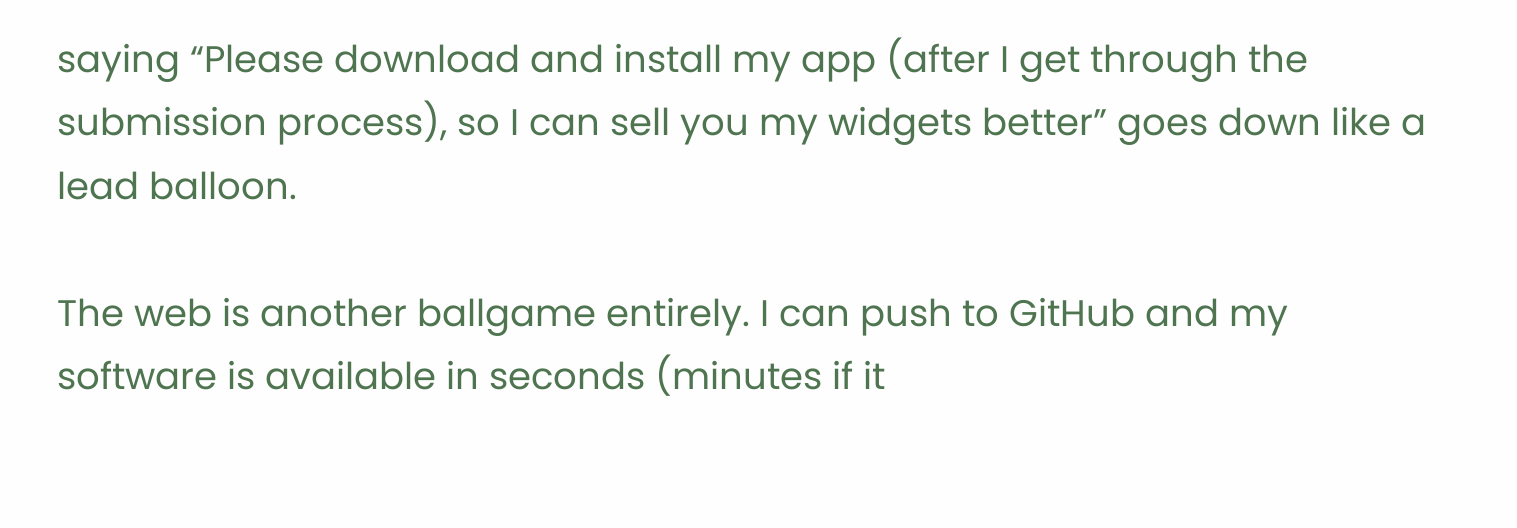saying “Please download and install my app (after I get through the submission process), so I can sell you my widgets better” goes down like a lead balloon.

The web is another ballgame entirely. I can push to GitHub and my software is available in seconds (minutes if it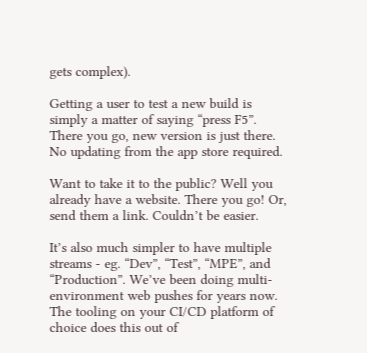gets complex).

Getting a user to test a new build is simply a matter of saying “press F5”. There you go, new version is just there. No updating from the app store required.

Want to take it to the public? Well you already have a website. There you go! Or, send them a link. Couldn’t be easier.

It’s also much simpler to have multiple streams - eg. “Dev”, “Test”, “MPE”, and “Production”. We’ve been doing multi-environment web pushes for years now. The tooling on your CI/CD platform of choice does this out of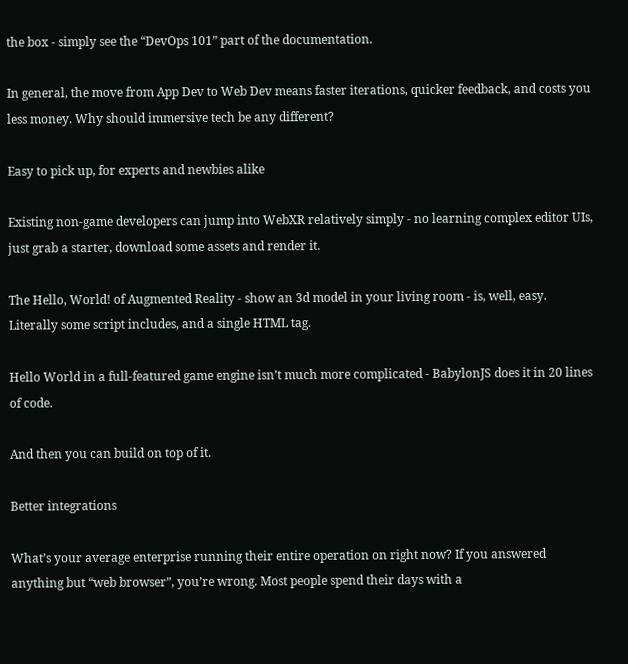the box - simply see the “DevOps 101” part of the documentation.

In general, the move from App Dev to Web Dev means faster iterations, quicker feedback, and costs you less money. Why should immersive tech be any different?

Easy to pick up, for experts and newbies alike

Existing non-game developers can jump into WebXR relatively simply - no learning complex editor UIs, just grab a starter, download some assets and render it.

The Hello, World! of Augmented Reality - show an 3d model in your living room - is, well, easy. Literally some script includes, and a single HTML tag.

Hello World in a full-featured game engine isn’t much more complicated - BabylonJS does it in 20 lines of code.

And then you can build on top of it.

Better integrations

What’s your average enterprise running their entire operation on right now? If you answered anything but “web browser”, you’re wrong. Most people spend their days with a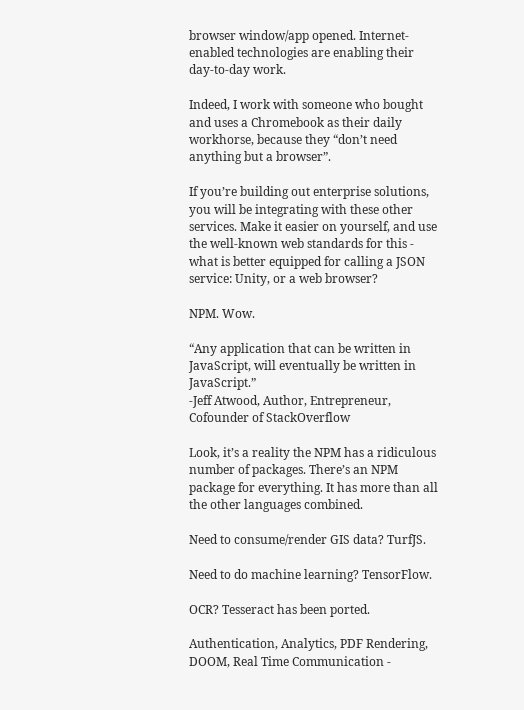browser window/app opened. Internet-enabled technologies are enabling their day-to-day work.

Indeed, I work with someone who bought and uses a Chromebook as their daily workhorse, because they “don’t need anything but a browser”.

If you’re building out enterprise solutions, you will be integrating with these other services. Make it easier on yourself, and use the well-known web standards for this - what is better equipped for calling a JSON service: Unity, or a web browser?

NPM. Wow.

“Any application that can be written in JavaScript, will eventually be written in JavaScript.”
-Jeff Atwood, Author, Entrepreneur, Cofounder of StackOverflow

Look, it’s a reality the NPM has a ridiculous number of packages. There’s an NPM package for everything. It has more than all the other languages combined.

Need to consume/render GIS data? TurfJS.

Need to do machine learning? TensorFlow.

OCR? Tesseract has been ported.

Authentication, Analytics, PDF Rendering, DOOM, Real Time Communication -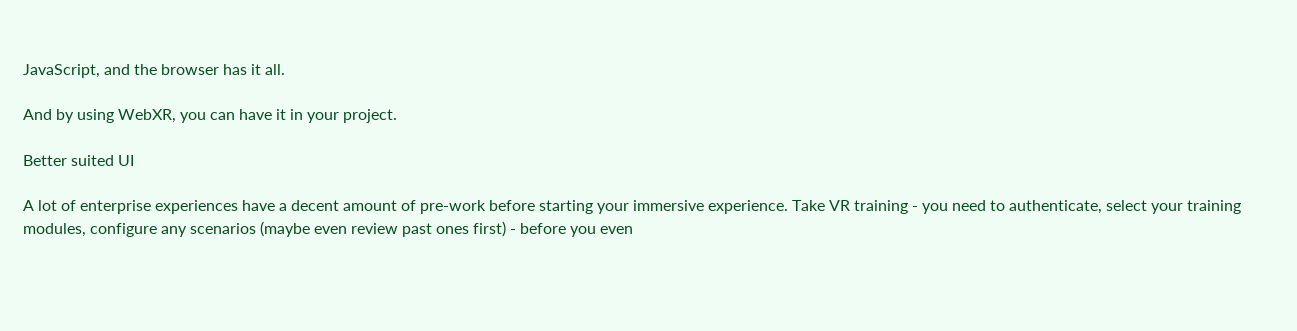JavaScript, and the browser has it all.

And by using WebXR, you can have it in your project.

Better suited UI

A lot of enterprise experiences have a decent amount of pre-work before starting your immersive experience. Take VR training - you need to authenticate, select your training modules, configure any scenarios (maybe even review past ones first) - before you even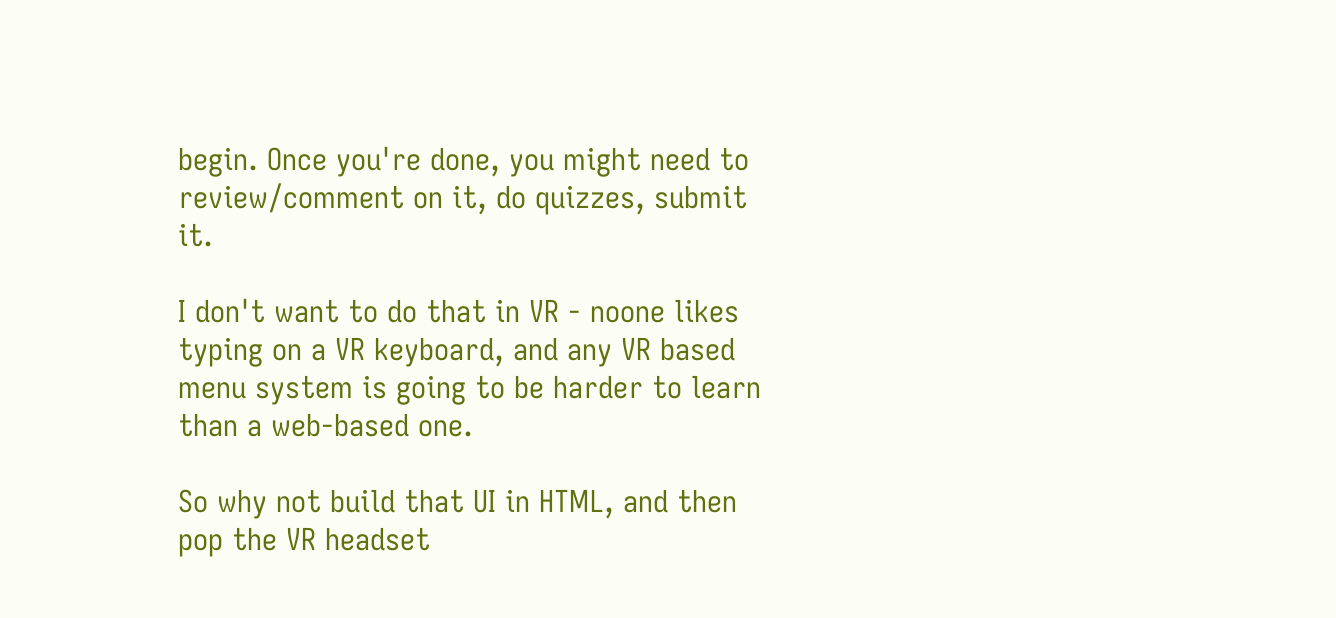begin. Once you're done, you might need to review/comment on it, do quizzes, submit it.

I don't want to do that in VR - noone likes typing on a VR keyboard, and any VR based menu system is going to be harder to learn than a web-based one.

So why not build that UI in HTML, and then pop the VR headset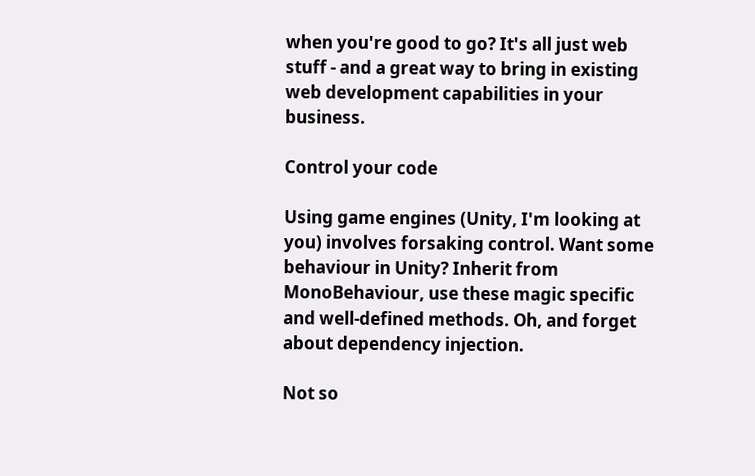when you're good to go? It's all just web stuff - and a great way to bring in existing web development capabilities in your business.

Control your code

Using game engines (Unity, I'm looking at you) involves forsaking control. Want some behaviour in Unity? Inherit from MonoBehaviour, use these magic specific and well-defined methods. Oh, and forget about dependency injection.

Not so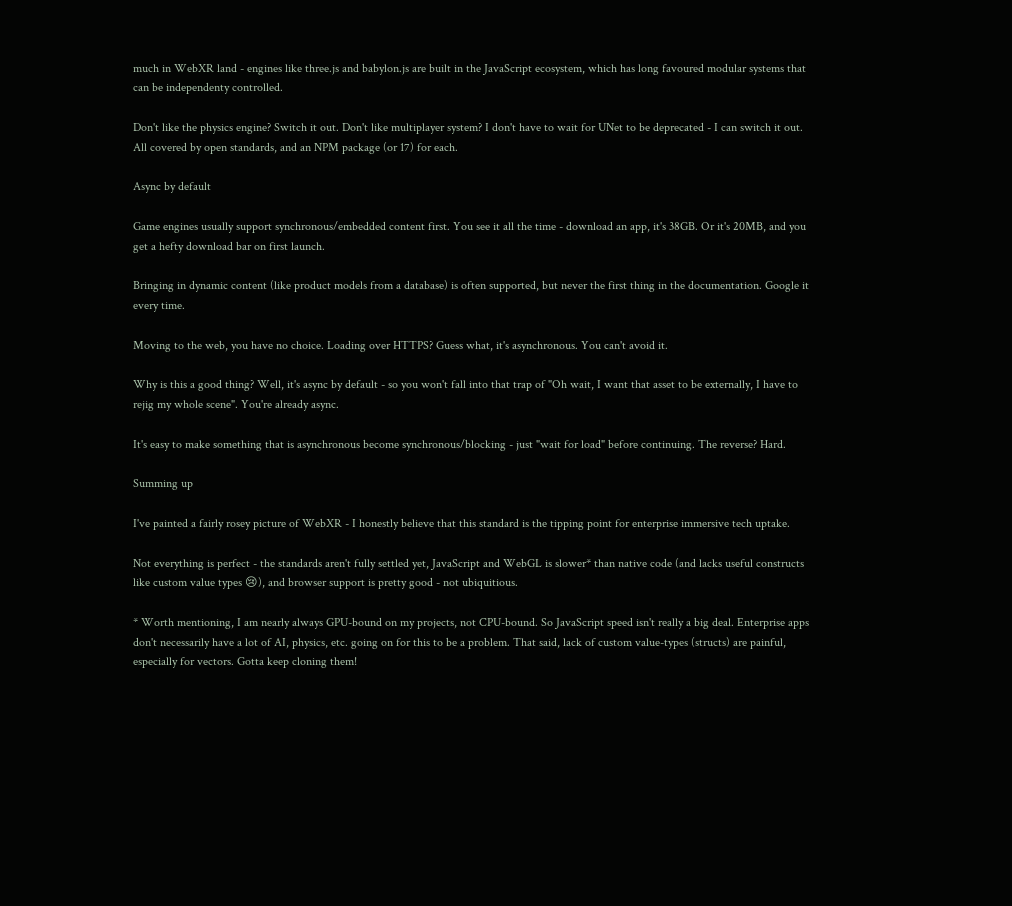much in WebXR land - engines like three.js and babylon.js are built in the JavaScript ecosystem, which has long favoured modular systems that can be independenty controlled.

Don't like the physics engine? Switch it out. Don't like multiplayer system? I don't have to wait for UNet to be deprecated - I can switch it out. All covered by open standards, and an NPM package (or 17) for each.

Async by default

Game engines usually support synchronous/embedded content first. You see it all the time - download an app, it's 38GB. Or it's 20MB, and you get a hefty download bar on first launch.

Bringing in dynamic content (like product models from a database) is often supported, but never the first thing in the documentation. Google it every time.

Moving to the web, you have no choice. Loading over HTTPS? Guess what, it's asynchronous. You can't avoid it.

Why is this a good thing? Well, it's async by default - so you won't fall into that trap of "Oh wait, I want that asset to be externally, I have to rejig my whole scene". You're already async.

It's easy to make something that is asynchronous become synchronous/blocking - just "wait for load" before continuing. The reverse? Hard.

Summing up

I've painted a fairly rosey picture of WebXR - I honestly believe that this standard is the tipping point for enterprise immersive tech uptake.

Not everything is perfect - the standards aren't fully settled yet, JavaScript and WebGL is slower* than native code (and lacks useful constructs like custom value types 😢), and browser support is pretty good - not ubiquitious.

* Worth mentioning, I am nearly always GPU-bound on my projects, not CPU-bound. So JavaScript speed isn't really a big deal. Enterprise apps don't necessarily have a lot of AI, physics, etc. going on for this to be a problem. That said, lack of custom value-types (structs) are painful, especially for vectors. Gotta keep cloning them!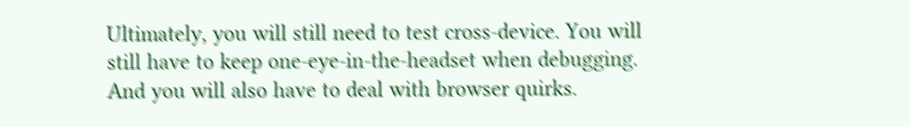Ultimately, you will still need to test cross-device. You will still have to keep one-eye-in-the-headset when debugging. And you will also have to deal with browser quirks.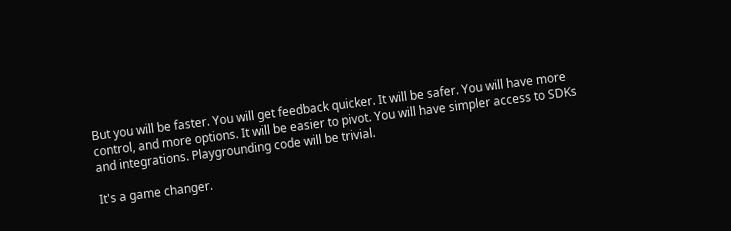But you will be faster. You will get feedback quicker. It will be safer. You will have more control, and more options. It will be easier to pivot. You will have simpler access to SDKs and integrations. Playgrounding code will be trivial.

It's a game changer.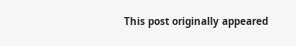This post originally appeared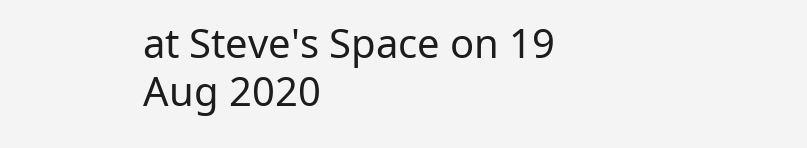at Steve's Space on 19 Aug 2020